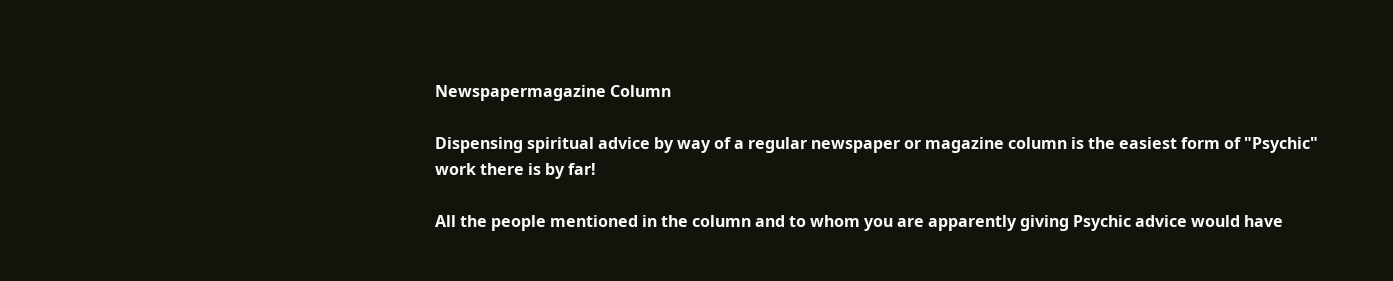Newspapermagazine Column

Dispensing spiritual advice by way of a regular newspaper or magazine column is the easiest form of "Psychic" work there is by far!

All the people mentioned in the column and to whom you are apparently giving Psychic advice would have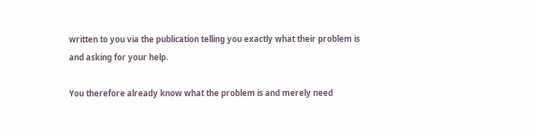written to you via the publication telling you exactly what their problem is and asking for your help.

You therefore already know what the problem is and merely need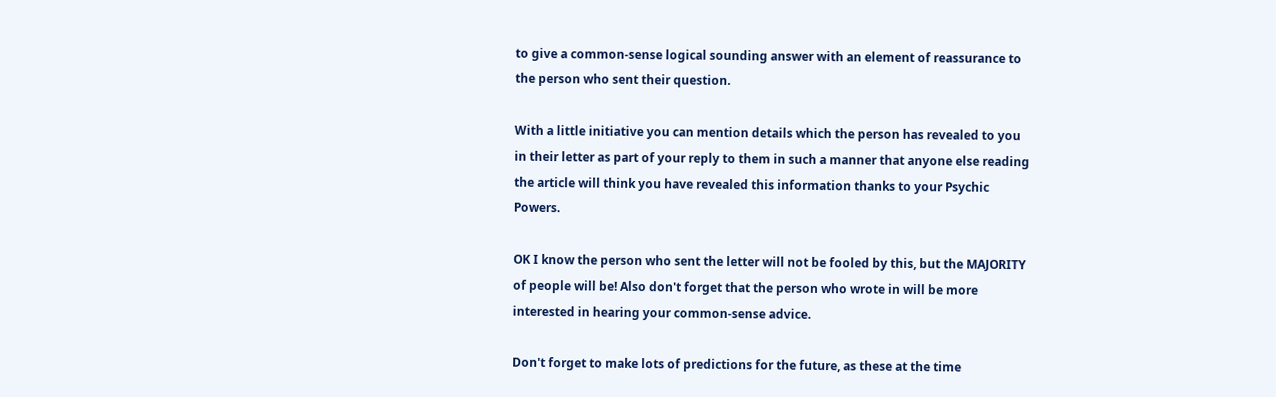to give a common-sense logical sounding answer with an element of reassurance to the person who sent their question.

With a little initiative you can mention details which the person has revealed to you in their letter as part of your reply to them in such a manner that anyone else reading the article will think you have revealed this information thanks to your Psychic Powers.

OK I know the person who sent the letter will not be fooled by this, but the MAJORITY of people will be! Also don't forget that the person who wrote in will be more interested in hearing your common-sense advice.

Don't forget to make lots of predictions for the future, as these at the time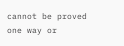cannot be proved one way or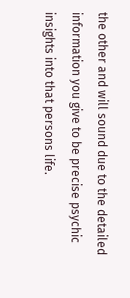the other and will sound due to the detailed information you give to be precise psychic insights into that persons life.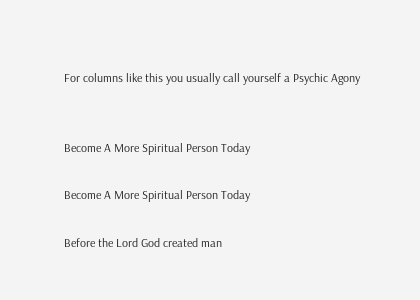For columns like this you usually call yourself a Psychic Agony


Become A More Spiritual Person Today

Become A More Spiritual Person Today

Before the Lord God created man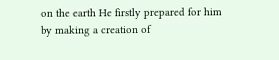on the earth He firstly prepared for him by making a creation of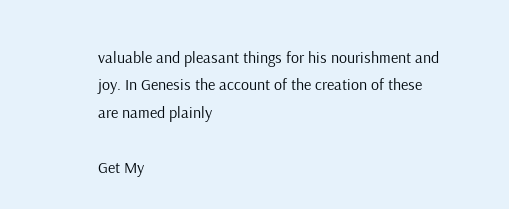valuable and pleasant things for his nourishment and joy. In Genesis the account of the creation of these are named plainly

Get My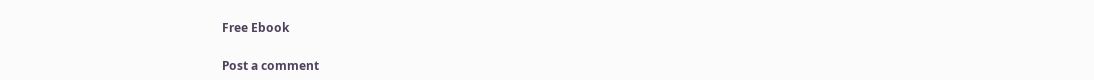Free Ebook

Post a comment